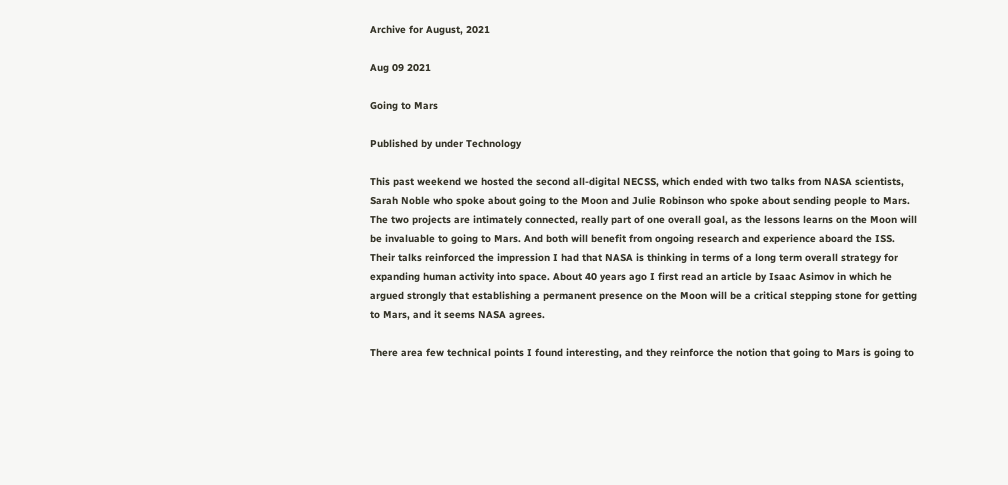Archive for August, 2021

Aug 09 2021

Going to Mars

Published by under Technology

This past weekend we hosted the second all-digital NECSS, which ended with two talks from NASA scientists, Sarah Noble who spoke about going to the Moon and Julie Robinson who spoke about sending people to Mars. The two projects are intimately connected, really part of one overall goal, as the lessons learns on the Moon will be invaluable to going to Mars. And both will benefit from ongoing research and experience aboard the ISS. Their talks reinforced the impression I had that NASA is thinking in terms of a long term overall strategy for expanding human activity into space. About 40 years ago I first read an article by Isaac Asimov in which he argued strongly that establishing a permanent presence on the Moon will be a critical stepping stone for getting to Mars, and it seems NASA agrees.

There area few technical points I found interesting, and they reinforce the notion that going to Mars is going to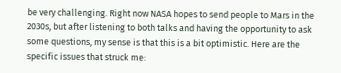be very challenging. Right now NASA hopes to send people to Mars in the 2030s, but after listening to both talks and having the opportunity to ask some questions, my sense is that this is a bit optimistic. Here are the specific issues that struck me: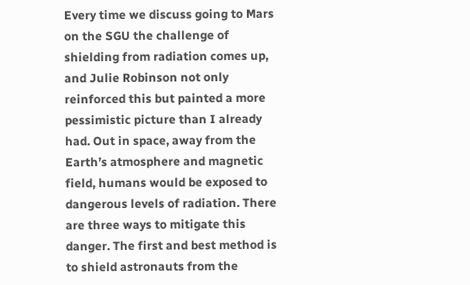Every time we discuss going to Mars on the SGU the challenge of shielding from radiation comes up, and Julie Robinson not only reinforced this but painted a more pessimistic picture than I already had. Out in space, away from the Earth’s atmosphere and magnetic field, humans would be exposed to dangerous levels of radiation. There are three ways to mitigate this danger. The first and best method is to shield astronauts from the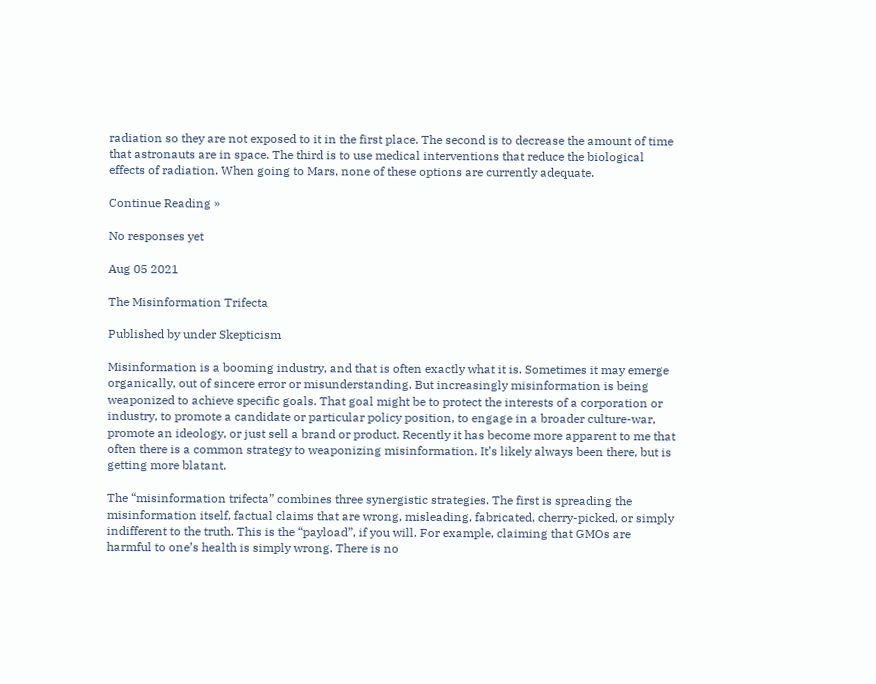radiation so they are not exposed to it in the first place. The second is to decrease the amount of time that astronauts are in space. The third is to use medical interventions that reduce the biological effects of radiation. When going to Mars, none of these options are currently adequate.

Continue Reading »

No responses yet

Aug 05 2021

The Misinformation Trifecta

Published by under Skepticism

Misinformation is a booming industry, and that is often exactly what it is. Sometimes it may emerge organically, out of sincere error or misunderstanding. But increasingly misinformation is being weaponized to achieve specific goals. That goal might be to protect the interests of a corporation or industry, to promote a candidate or particular policy position, to engage in a broader culture-war, promote an ideology, or just sell a brand or product. Recently it has become more apparent to me that often there is a common strategy to weaponizing misinformation. It’s likely always been there, but is getting more blatant.

The “misinformation trifecta” combines three synergistic strategies. The first is spreading the misinformation itself, factual claims that are wrong, misleading, fabricated, cherry-picked, or simply indifferent to the truth. This is the “payload”, if you will. For example, claiming that GMOs are harmful to one’s health is simply wrong. There is no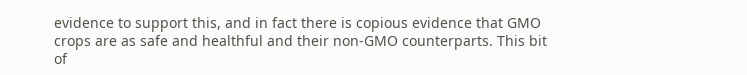evidence to support this, and in fact there is copious evidence that GMO crops are as safe and healthful and their non-GMO counterparts. This bit of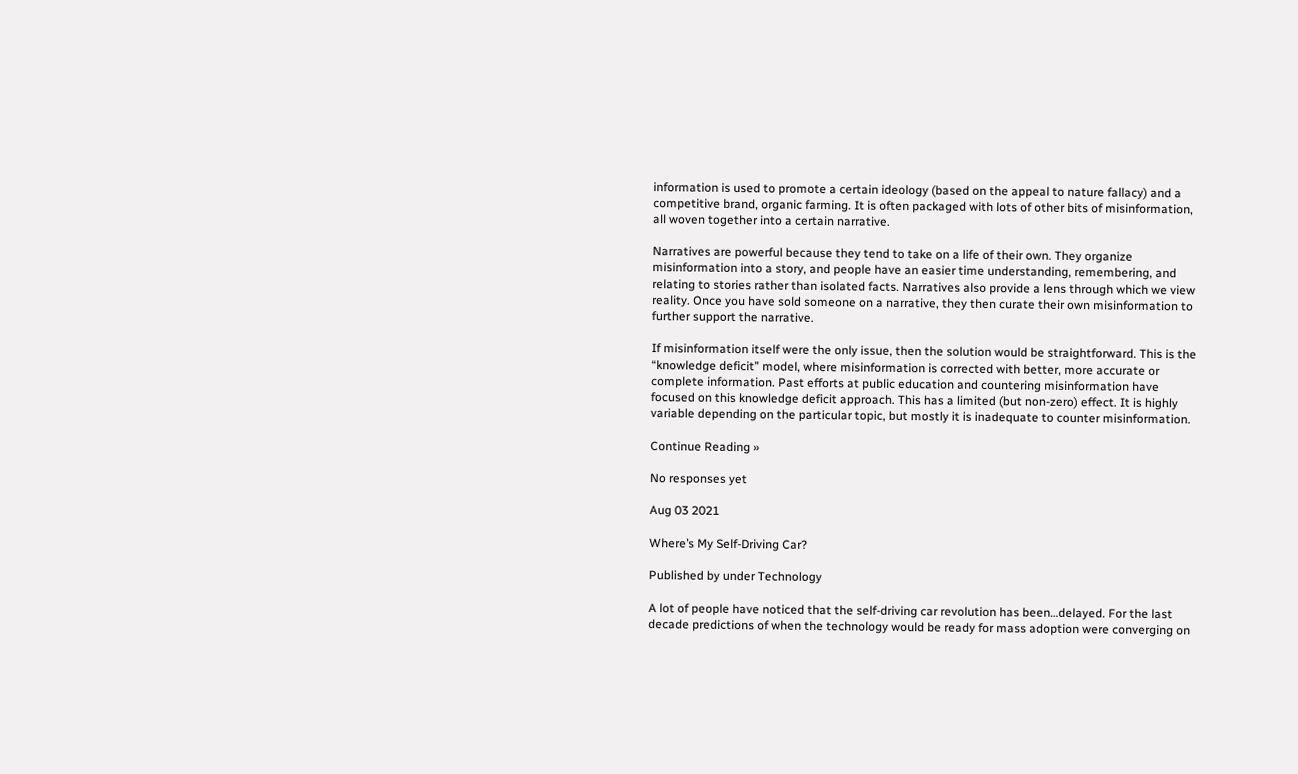information is used to promote a certain ideology (based on the appeal to nature fallacy) and a competitive brand, organic farming. It is often packaged with lots of other bits of misinformation, all woven together into a certain narrative.

Narratives are powerful because they tend to take on a life of their own. They organize misinformation into a story, and people have an easier time understanding, remembering, and relating to stories rather than isolated facts. Narratives also provide a lens through which we view reality. Once you have sold someone on a narrative, they then curate their own misinformation to further support the narrative.

If misinformation itself were the only issue, then the solution would be straightforward. This is the “knowledge deficit” model, where misinformation is corrected with better, more accurate or complete information. Past efforts at public education and countering misinformation have focused on this knowledge deficit approach. This has a limited (but non-zero) effect. It is highly variable depending on the particular topic, but mostly it is inadequate to counter misinformation.

Continue Reading »

No responses yet

Aug 03 2021

Where’s My Self-Driving Car?

Published by under Technology

A lot of people have noticed that the self-driving car revolution has been…delayed. For the last decade predictions of when the technology would be ready for mass adoption were converging on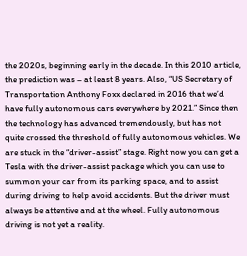the 2020s, beginning early in the decade. In this 2010 article, the prediction was – at least 8 years. Also, “US Secretary of Transportation Anthony Foxx declared in 2016 that we’d have fully autonomous cars everywhere by 2021.” Since then the technology has advanced tremendously, but has not quite crossed the threshold of fully autonomous vehicles. We are stuck in the “driver-assist” stage. Right now you can get a Tesla with the driver-assist package which you can use to summon your car from its parking space, and to assist during driving to help avoid accidents. But the driver must always be attentive and at the wheel. Fully autonomous driving is not yet a reality.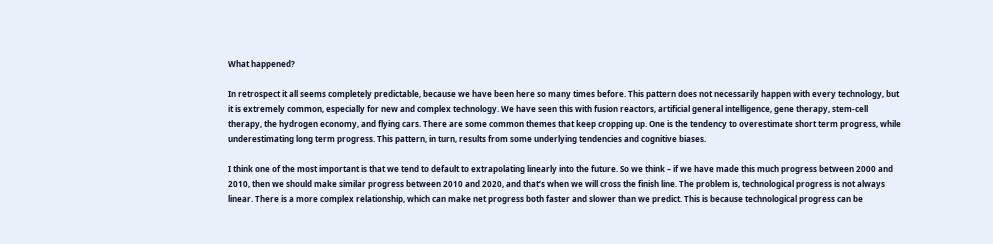What happened?

In retrospect it all seems completely predictable, because we have been here so many times before. This pattern does not necessarily happen with every technology, but it is extremely common, especially for new and complex technology. We have seen this with fusion reactors, artificial general intelligence, gene therapy, stem-cell therapy, the hydrogen economy, and flying cars. There are some common themes that keep cropping up. One is the tendency to overestimate short term progress, while underestimating long term progress. This pattern, in turn, results from some underlying tendencies and cognitive biases.

I think one of the most important is that we tend to default to extrapolating linearly into the future. So we think – if we have made this much progress between 2000 and 2010, then we should make similar progress between 2010 and 2020, and that’s when we will cross the finish line. The problem is, technological progress is not always linear. There is a more complex relationship, which can make net progress both faster and slower than we predict. This is because technological progress can be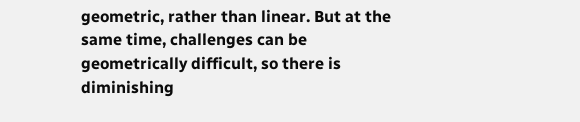geometric, rather than linear. But at the same time, challenges can be geometrically difficult, so there is diminishing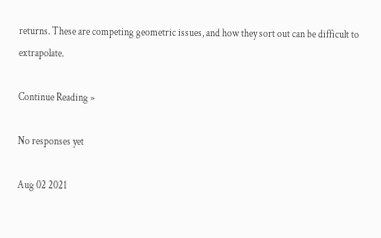returns. These are competing geometric issues, and how they sort out can be difficult to extrapolate.

Continue Reading »

No responses yet

Aug 02 2021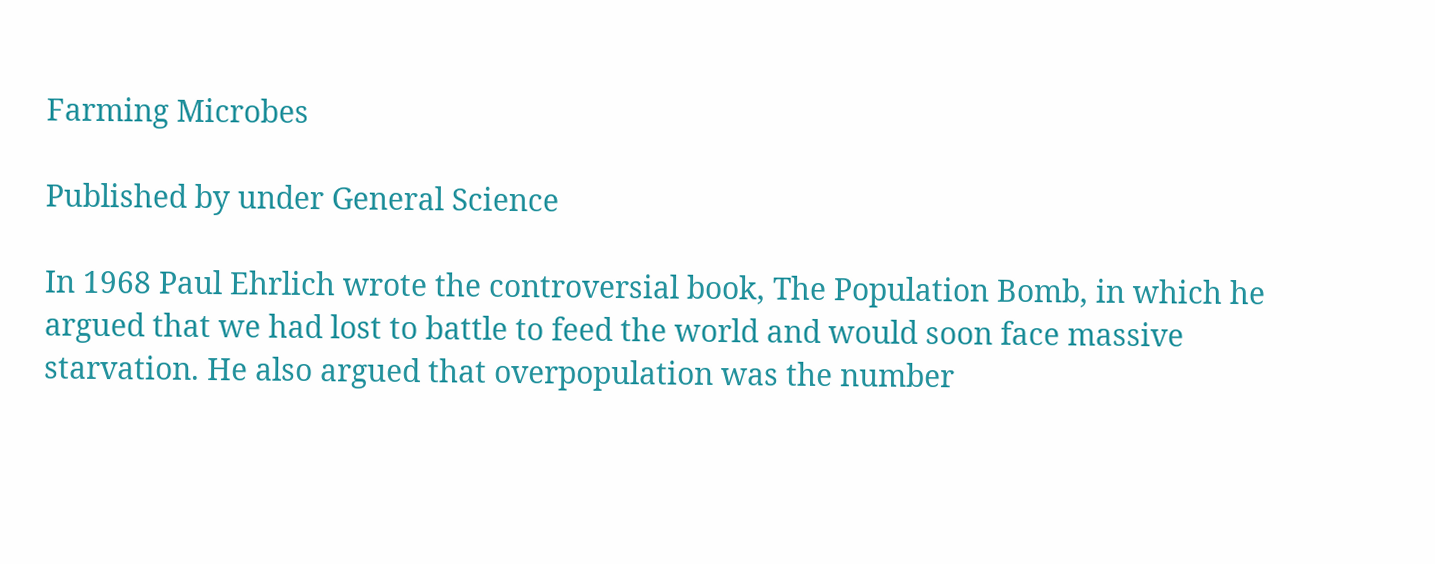Farming Microbes

Published by under General Science

In 1968 Paul Ehrlich wrote the controversial book, The Population Bomb, in which he argued that we had lost to battle to feed the world and would soon face massive starvation. He also argued that overpopulation was the number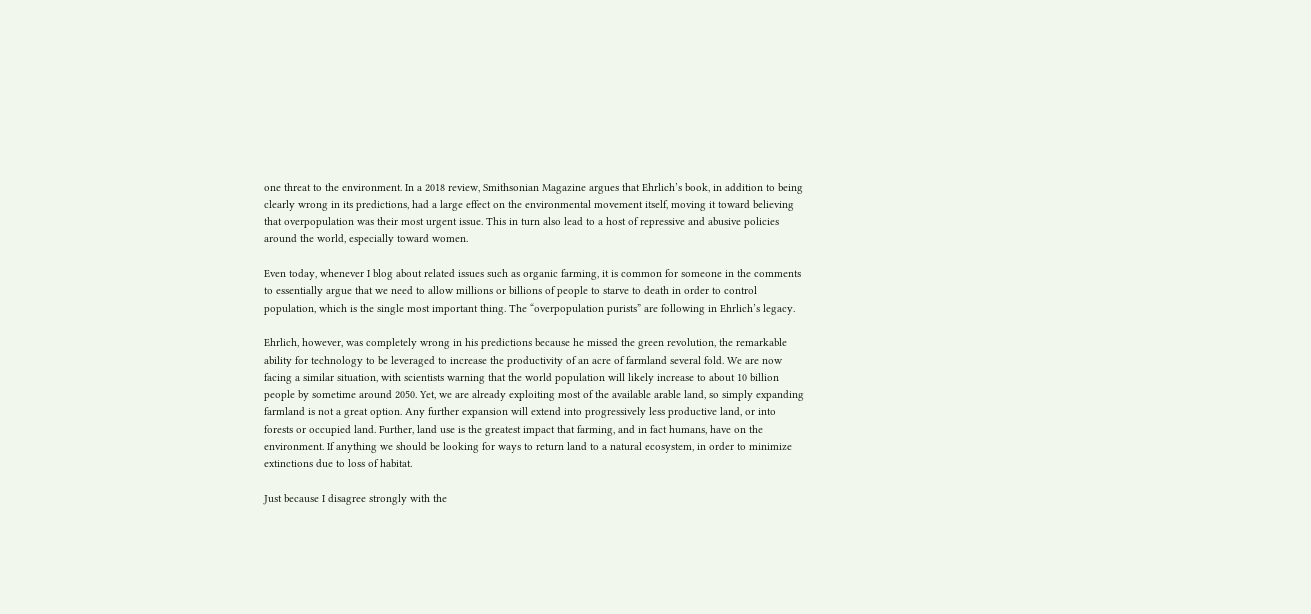one threat to the environment. In a 2018 review, Smithsonian Magazine argues that Ehrlich’s book, in addition to being clearly wrong in its predictions, had a large effect on the environmental movement itself, moving it toward believing that overpopulation was their most urgent issue. This in turn also lead to a host of repressive and abusive policies around the world, especially toward women.

Even today, whenever I blog about related issues such as organic farming, it is common for someone in the comments to essentially argue that we need to allow millions or billions of people to starve to death in order to control population, which is the single most important thing. The “overpopulation purists” are following in Ehrlich’s legacy.

Ehrlich, however, was completely wrong in his predictions because he missed the green revolution, the remarkable ability for technology to be leveraged to increase the productivity of an acre of farmland several fold. We are now facing a similar situation, with scientists warning that the world population will likely increase to about 10 billion people by sometime around 2050. Yet, we are already exploiting most of the available arable land, so simply expanding farmland is not a great option. Any further expansion will extend into progressively less productive land, or into forests or occupied land. Further, land use is the greatest impact that farming, and in fact humans, have on the environment. If anything we should be looking for ways to return land to a natural ecosystem, in order to minimize extinctions due to loss of habitat.

Just because I disagree strongly with the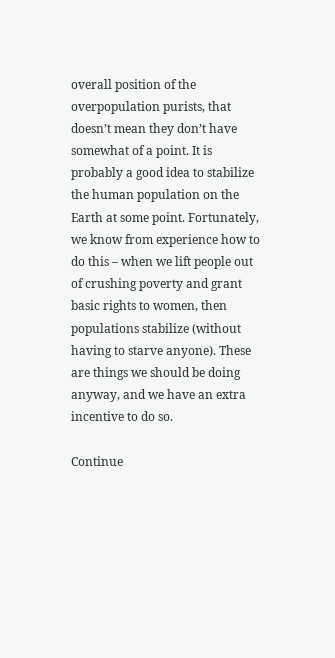overall position of the overpopulation purists, that doesn’t mean they don’t have somewhat of a point. It is probably a good idea to stabilize the human population on the Earth at some point. Fortunately, we know from experience how to do this – when we lift people out of crushing poverty and grant basic rights to women, then populations stabilize (without having to starve anyone). These are things we should be doing anyway, and we have an extra incentive to do so.

Continue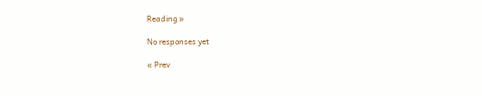Reading »

No responses yet

« Prev